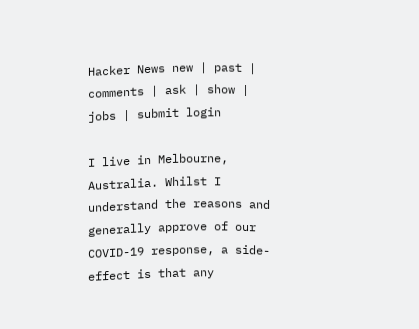Hacker News new | past | comments | ask | show | jobs | submit login

I live in Melbourne, Australia. Whilst I understand the reasons and generally approve of our COVID-19 response, a side-effect is that any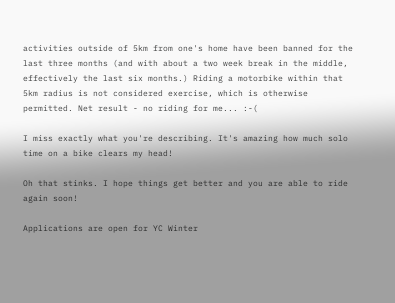activities outside of 5km from one's home have been banned for the last three months (and with about a two week break in the middle, effectively the last six months.) Riding a motorbike within that 5km radius is not considered exercise, which is otherwise permitted. Net result - no riding for me... :-(

I miss exactly what you're describing. It's amazing how much solo time on a bike clears my head!

Oh that stinks. I hope things get better and you are able to ride again soon!

Applications are open for YC Winter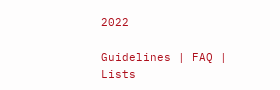2022

Guidelines | FAQ | Lists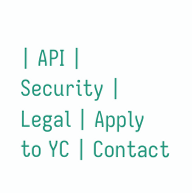| API | Security | Legal | Apply to YC | Contact